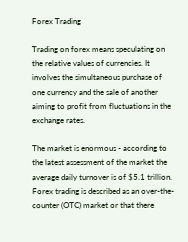Forex Trading

Trading on forex means speculating on the relative values of currencies. It involves the simultaneous purchase of one currency and the sale of another aiming to profit from fluctuations in the exchange rates.

The market is enormous - according to the latest assessment of the market the average daily turnover is of $5.1 trillion. Forex trading is described as an over-the-counter (OTC) market or that there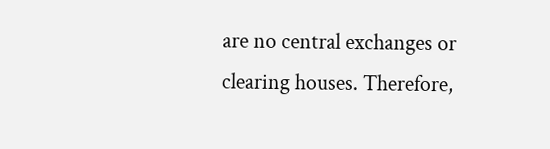are no central exchanges or clearing houses. Therefore,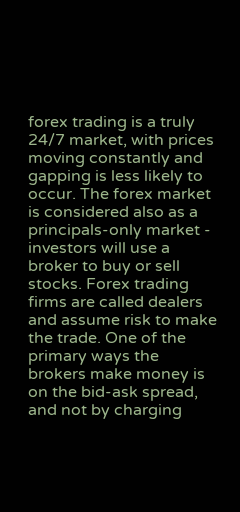forex trading is a truly 24/7 market, with prices moving constantly and gapping is less likely to occur. The forex market is considered also as a principals-only market - investors will use a broker to buy or sell stocks. Forex trading firms are called dealers and assume risk to make the trade. One of the primary ways the brokers make money is on the bid-ask spread, and not by charging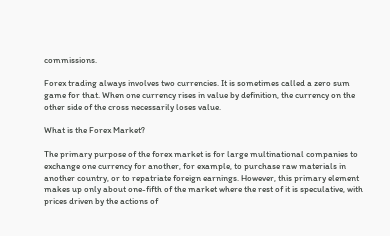commissions.

Forex trading always involves two currencies. It is sometimes called a zero sum game for that. When one currency rises in value by definition, the currency on the other side of the cross necessarily loses value.

What is the Forex Market?

The primary purpose of the forex market is for large multinational companies to exchange one currency for another, for example, to purchase raw materials in another country, or to repatriate foreign earnings. However, this primary element makes up only about one-fifth of the market where the rest of it is speculative, with prices driven by the actions of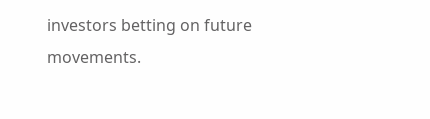investors betting on future movements.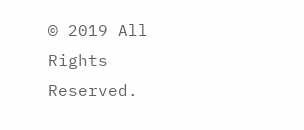© 2019 All Rights Reserved.